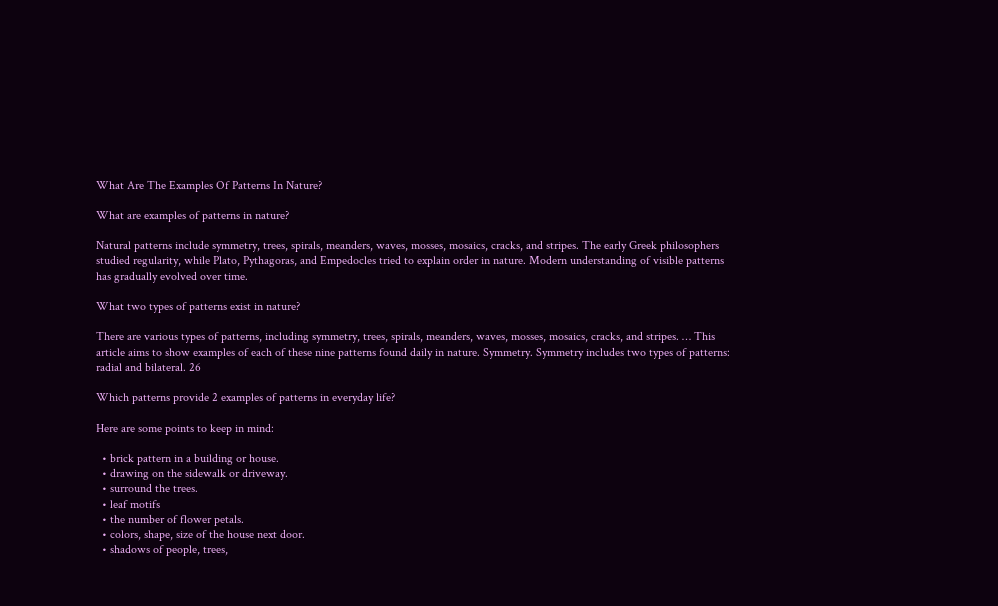What Are The Examples Of Patterns In Nature?

What are examples of patterns in nature?

Natural patterns include symmetry, trees, spirals, meanders, waves, mosses, mosaics, cracks, and stripes. The early Greek philosophers studied regularity, while Plato, Pythagoras, and Empedocles tried to explain order in nature. Modern understanding of visible patterns has gradually evolved over time.

What two types of patterns exist in nature?

There are various types of patterns, including symmetry, trees, spirals, meanders, waves, mosses, mosaics, cracks, and stripes. … This article aims to show examples of each of these nine patterns found daily in nature. Symmetry. Symmetry includes two types of patterns: radial and bilateral. 26

Which patterns provide 2 examples of patterns in everyday life?

Here are some points to keep in mind:

  • brick pattern in a building or house.
  • drawing on the sidewalk or driveway.
  • surround the trees.
  • leaf motifs
  • the number of flower petals.
  • colors, shape, size of the house next door.
  • shadows of people, trees,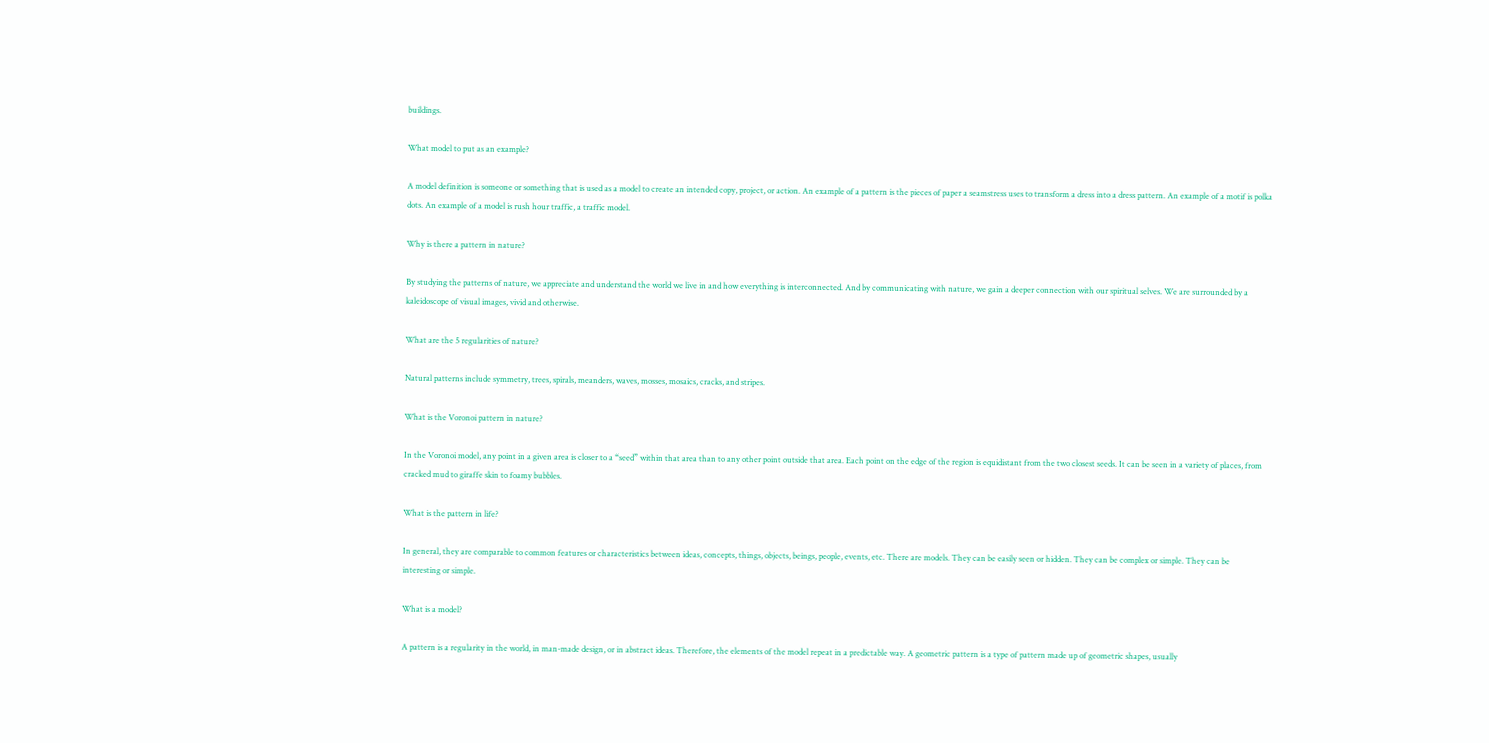buildings.

What model to put as an example?

A model definition is someone or something that is used as a model to create an intended copy, project, or action. An example of a pattern is the pieces of paper a seamstress uses to transform a dress into a dress pattern. An example of a motif is polka dots. An example of a model is rush hour traffic, a traffic model.

Why is there a pattern in nature?

By studying the patterns of nature, we appreciate and understand the world we live in and how everything is interconnected. And by communicating with nature, we gain a deeper connection with our spiritual selves. We are surrounded by a kaleidoscope of visual images, vivid and otherwise.

What are the 5 regularities of nature?

Natural patterns include symmetry, trees, spirals, meanders, waves, mosses, mosaics, cracks, and stripes.

What is the Voronoi pattern in nature?

In the Voronoi model, any point in a given area is closer to a “seed” within that area than to any other point outside that area. Each point on the edge of the region is equidistant from the two closest seeds. It can be seen in a variety of places, from cracked mud to giraffe skin to foamy bubbles.

What is the pattern in life?

In general, they are comparable to common features or characteristics between ideas, concepts, things, objects, beings, people, events, etc. There are models. They can be easily seen or hidden. They can be complex or simple. They can be interesting or simple.

What is a model?

A pattern is a regularity in the world, in man-made design, or in abstract ideas. Therefore, the elements of the model repeat in a predictable way. A geometric pattern is a type of pattern made up of geometric shapes, usually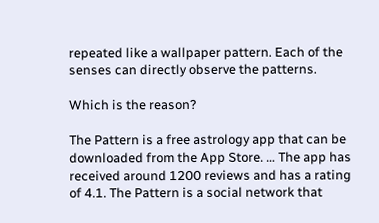repeated like a wallpaper pattern. Each of the senses can directly observe the patterns.

Which is the reason?

The Pattern is a free astrology app that can be downloaded from the App Store. … The app has received around 1200 reviews and has a rating of 4.1. The Pattern is a social network that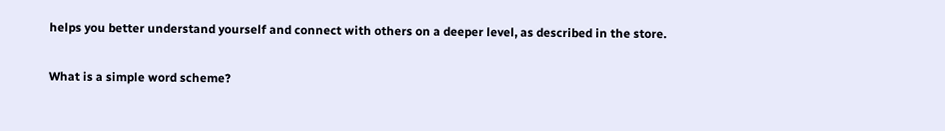helps you better understand yourself and connect with others on a deeper level, as described in the store.

What is a simple word scheme?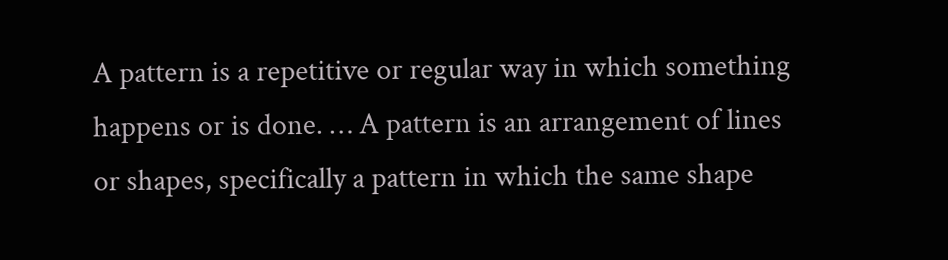A pattern is a repetitive or regular way in which something happens or is done. … A pattern is an arrangement of lines or shapes, specifically a pattern in which the same shape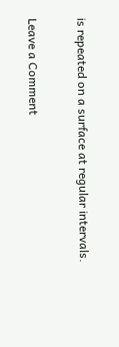is repeated on a surface at regular intervals.

Leave a Comment